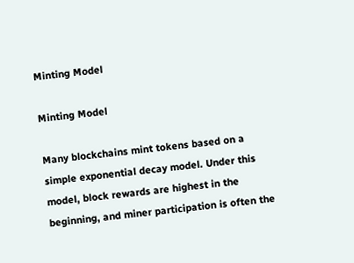Minting Model

Minting Model

Many blockchains mint tokens based on a simple exponential decay model. Under this model, block rewards are highest in the beginning, and miner participation is often the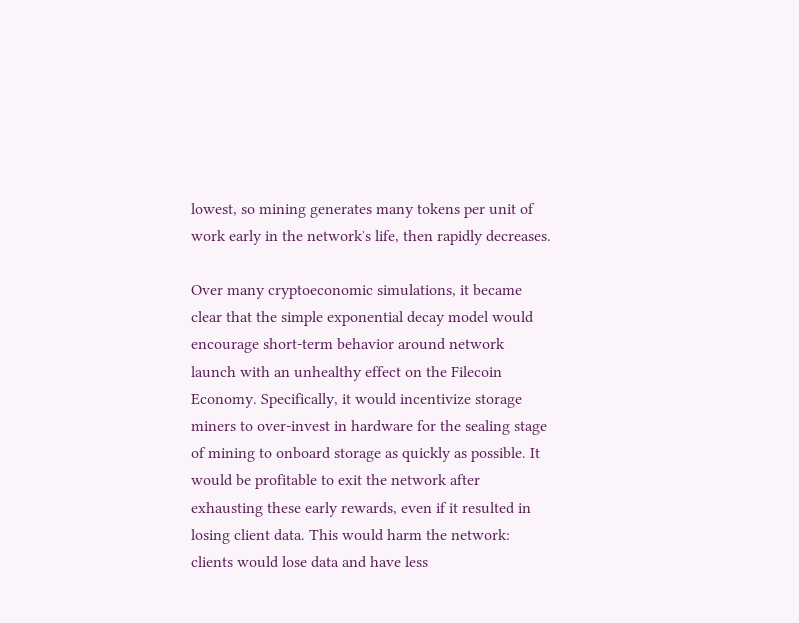lowest, so mining generates many tokens per unit of work early in the networkʼs life, then rapidly decreases.

Over many cryptoeconomic simulations, it became clear that the simple exponential decay model would encourage short-term behavior around network launch with an unhealthy effect on the Filecoin Economy. Specifically, it would incentivize storage miners to over-invest in hardware for the sealing stage of mining to onboard storage as quickly as possible. It would be profitable to exit the network after exhausting these early rewards, even if it resulted in losing client data. This would harm the network: clients would lose data and have less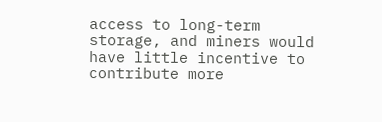access to long-term storage, and miners would have little incentive to contribute more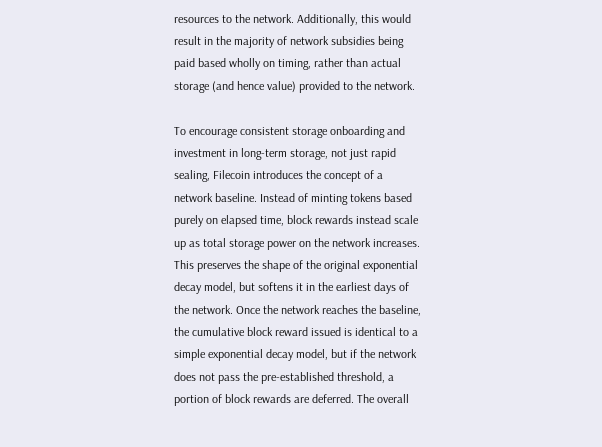resources to the network. Additionally, this would result in the majority of network subsidies being paid based wholly on timing, rather than actual storage (and hence value) provided to the network.

To encourage consistent storage onboarding and investment in long-term storage, not just rapid sealing, Filecoin introduces the concept of a network baseline. Instead of minting tokens based purely on elapsed time, block rewards instead scale up as total storage power on the network increases. This preserves the shape of the original exponential decay model, but softens it in the earliest days of the network. Once the network reaches the baseline, the cumulative block reward issued is identical to a simple exponential decay model, but if the network does not pass the pre-established threshold, a portion of block rewards are deferred. The overall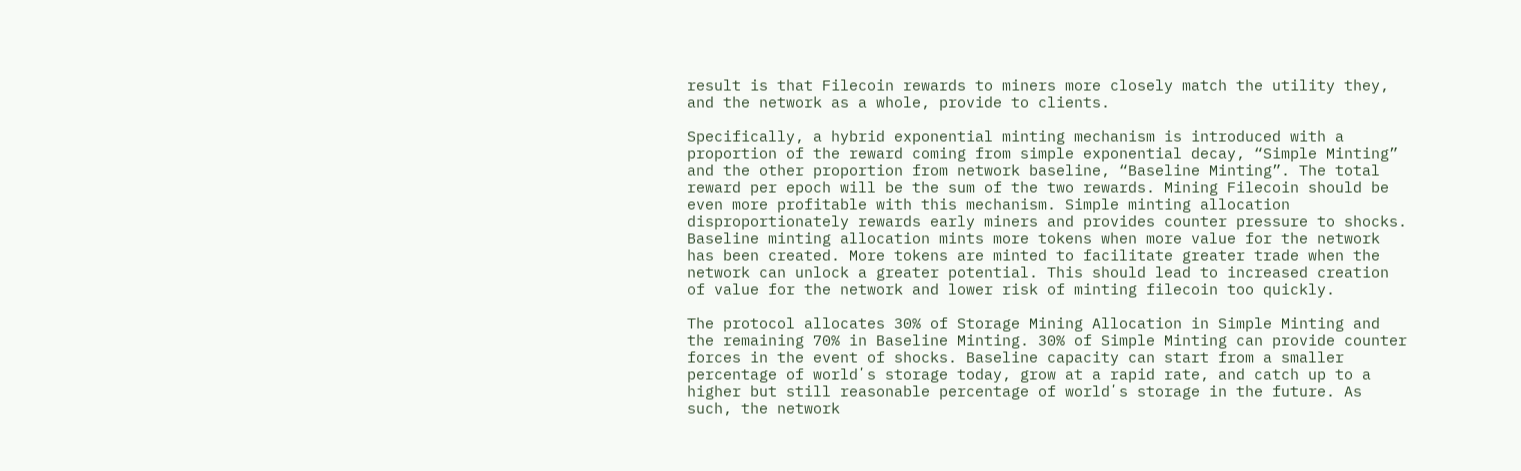result is that Filecoin rewards to miners more closely match the utility they, and the network as a whole, provide to clients.

Specifically, a hybrid exponential minting mechanism is introduced with a proportion of the reward coming from simple exponential decay, “Simple Minting” and the other proportion from network baseline, “Baseline Minting”. The total reward per epoch will be the sum of the two rewards. Mining Filecoin should be even more profitable with this mechanism. Simple minting allocation disproportionately rewards early miners and provides counter pressure to shocks. Baseline minting allocation mints more tokens when more value for the network has been created. More tokens are minted to facilitate greater trade when the network can unlock a greater potential. This should lead to increased creation of value for the network and lower risk of minting filecoin too quickly.

The protocol allocates 30% of Storage Mining Allocation in Simple Minting and the remaining 70% in Baseline Minting. 30% of Simple Minting can provide counter forces in the event of shocks. Baseline capacity can start from a smaller percentage of worldʼs storage today, grow at a rapid rate, and catch up to a higher but still reasonable percentage of worldʼs storage in the future. As such, the network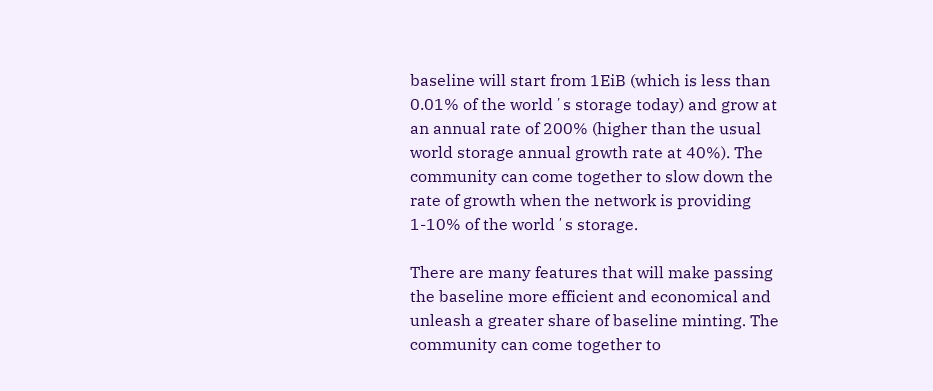baseline will start from 1EiB (which is less than 0.01% of the worldʼs storage today) and grow at an annual rate of 200% (higher than the usual world storage annual growth rate at 40%). The community can come together to slow down the rate of growth when the network is providing 1-10% of the worldʼs storage.

There are many features that will make passing the baseline more efficient and economical and unleash a greater share of baseline minting. The community can come together to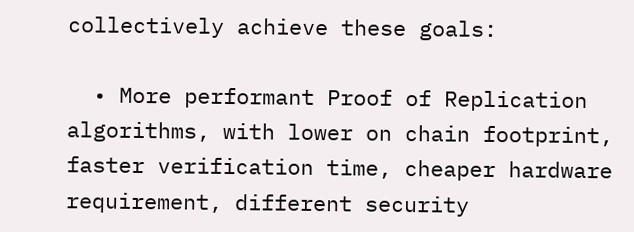collectively achieve these goals:

  • More performant Proof of Replication algorithms, with lower on chain footprint, faster verification time, cheaper hardware requirement, different security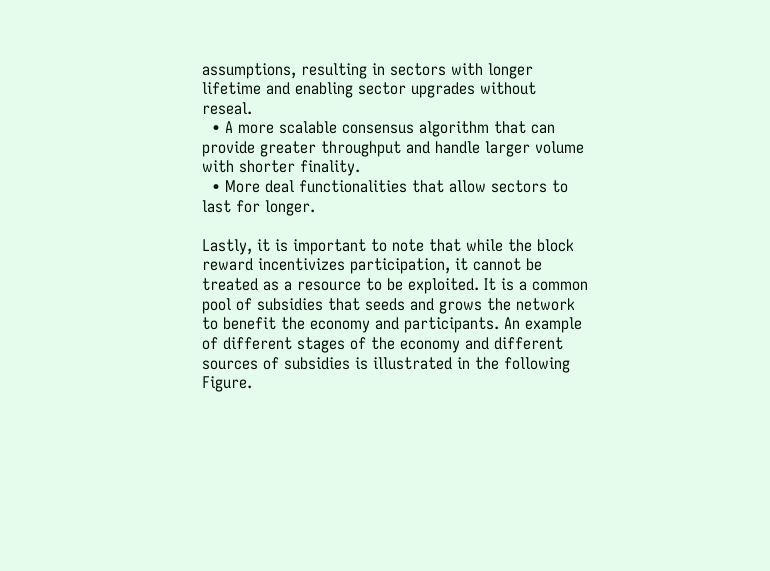assumptions, resulting in sectors with longer lifetime and enabling sector upgrades without reseal.
  • A more scalable consensus algorithm that can provide greater throughput and handle larger volume with shorter finality.
  • More deal functionalities that allow sectors to last for longer.

Lastly, it is important to note that while the block reward incentivizes participation, it cannot be treated as a resource to be exploited. It is a common pool of subsidies that seeds and grows the network to benefit the economy and participants. An example of different stages of the economy and different sources of subsidies is illustrated in the following Figure.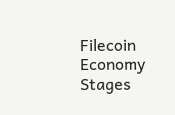Filecoin Economy Stages